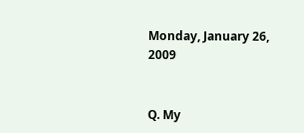Monday, January 26, 2009


Q. My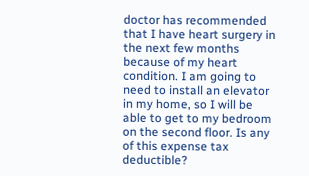doctor has recommended that I have heart surgery in the next few months because of my heart condition. I am going to need to install an elevator in my home, so I will be able to get to my bedroom on the second floor. Is any of this expense tax deductible?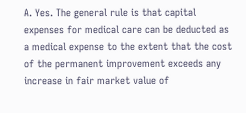A. Yes. The general rule is that capital expenses for medical care can be deducted as a medical expense to the extent that the cost of the permanent improvement exceeds any increase in fair market value of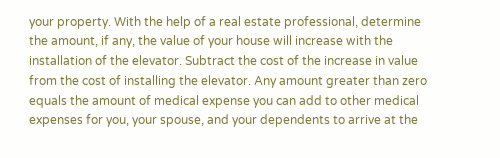your property. With the help of a real estate professional, determine the amount, if any, the value of your house will increase with the installation of the elevator. Subtract the cost of the increase in value from the cost of installing the elevator. Any amount greater than zero equals the amount of medical expense you can add to other medical expenses for you, your spouse, and your dependents to arrive at the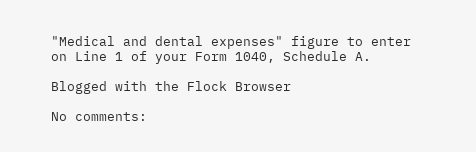"Medical and dental expenses" figure to enter on Line 1 of your Form 1040, Schedule A.

Blogged with the Flock Browser

No comments: